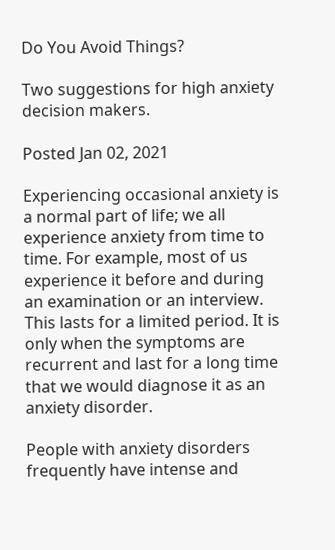Do You Avoid Things?

Two suggestions for high anxiety decision makers.

Posted Jan 02, 2021

Experiencing occasional anxiety is a normal part of life; we all experience anxiety from time to time. For example, most of us experience it before and during an examination or an interview. This lasts for a limited period. It is only when the symptoms are recurrent and last for a long time that we would diagnose it as an anxiety disorder.

People with anxiety disorders frequently have intense and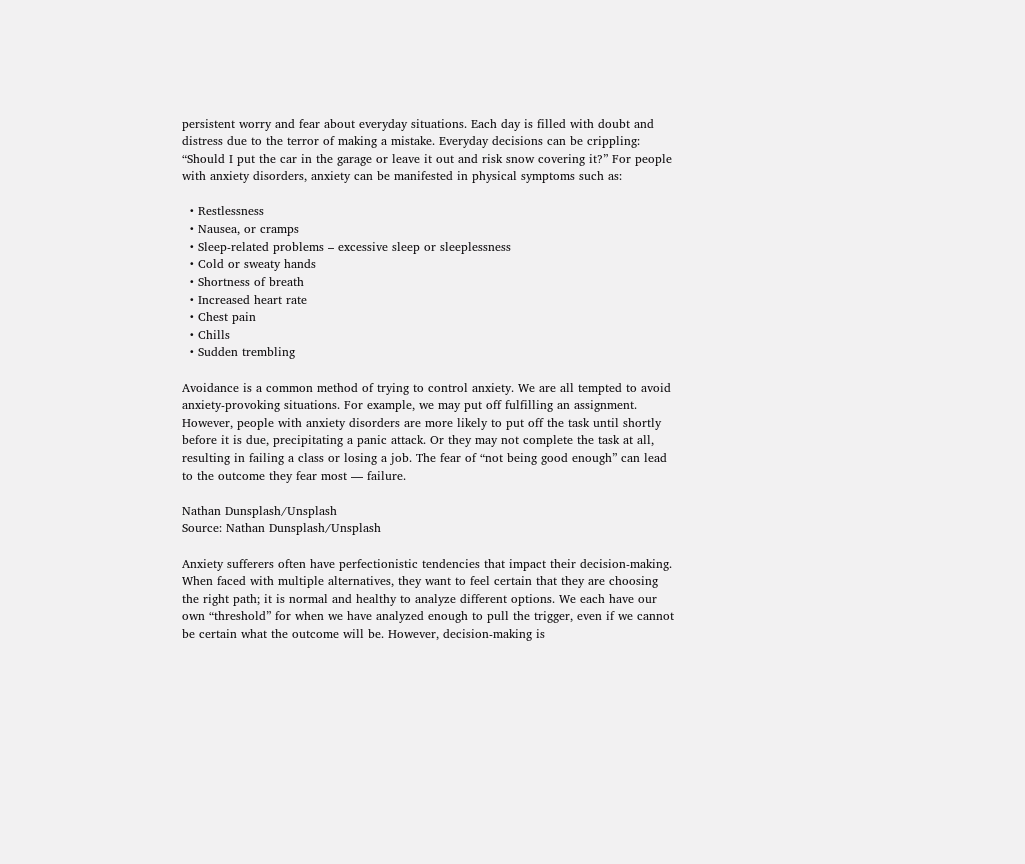persistent worry and fear about everyday situations. Each day is filled with doubt and distress due to the terror of making a mistake. Everyday decisions can be crippling: “Should I put the car in the garage or leave it out and risk snow covering it?” For people with anxiety disorders, anxiety can be manifested in physical symptoms such as:

  • Restlessness
  • Nausea, or cramps
  • Sleep-related problems – excessive sleep or sleeplessness
  • Cold or sweaty hands
  • Shortness of breath
  • Increased heart rate
  • Chest pain
  • Chills
  • Sudden trembling

Avoidance is a common method of trying to control anxiety. We are all tempted to avoid anxiety-provoking situations. For example, we may put off fulfilling an assignment. However, people with anxiety disorders are more likely to put off the task until shortly before it is due, precipitating a panic attack. Or they may not complete the task at all, resulting in failing a class or losing a job. The fear of “not being good enough” can lead to the outcome they fear most — failure.

Nathan Dunsplash/Unsplash
Source: Nathan Dunsplash/Unsplash

Anxiety sufferers often have perfectionistic tendencies that impact their decision-making. When faced with multiple alternatives, they want to feel certain that they are choosing the right path; it is normal and healthy to analyze different options. We each have our own “threshold” for when we have analyzed enough to pull the trigger, even if we cannot be certain what the outcome will be. However, decision-making is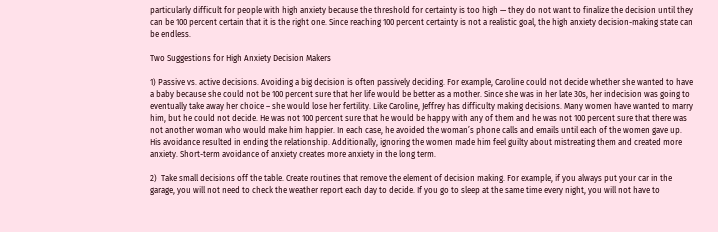particularly difficult for people with high anxiety because the threshold for certainty is too high — they do not want to finalize the decision until they can be 100 percent certain that it is the right one. Since reaching 100 percent certainty is not a realistic goal, the high anxiety decision-making state can be endless.

Two Suggestions for High Anxiety Decision Makers

1) Passive vs. active decisions. Avoiding a big decision is often passively deciding. For example, Caroline could not decide whether she wanted to have a baby because she could not be 100 percent sure that her life would be better as a mother. Since she was in her late 30s, her indecision was going to eventually take away her choice – she would lose her fertility. Like Caroline, Jeffrey has difficulty making decisions. Many women have wanted to marry him, but he could not decide. He was not 100 percent sure that he would be happy with any of them and he was not 100 percent sure that there was not another woman who would make him happier. In each case, he avoided the woman’s phone calls and emails until each of the women gave up. His avoidance resulted in ending the relationship. Additionally, ignoring the women made him feel guilty about mistreating them and created more anxiety. Short-term avoidance of anxiety creates more anxiety in the long term.

2)  Take small decisions off the table. Create routines that remove the element of decision making. For example, if you always put your car in the garage, you will not need to check the weather report each day to decide. If you go to sleep at the same time every night, you will not have to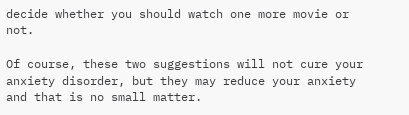decide whether you should watch one more movie or not.

Of course, these two suggestions will not cure your anxiety disorder, but they may reduce your anxiety and that is no small matter.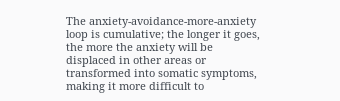The anxiety-avoidance-more-anxiety loop is cumulative; the longer it goes, the more the anxiety will be displaced in other areas or transformed into somatic symptoms, making it more difficult to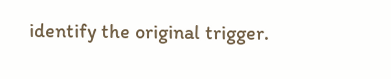identify the original trigger.